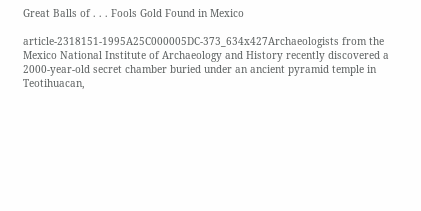Great Balls of . . . Fools Gold Found in Mexico

article-2318151-1995A25C000005DC-373_634x427Archaeologists from the Mexico National Institute of Archaeology and History recently discovered a 2000-year-old secret chamber buried under an ancient pyramid temple in Teotihuacan,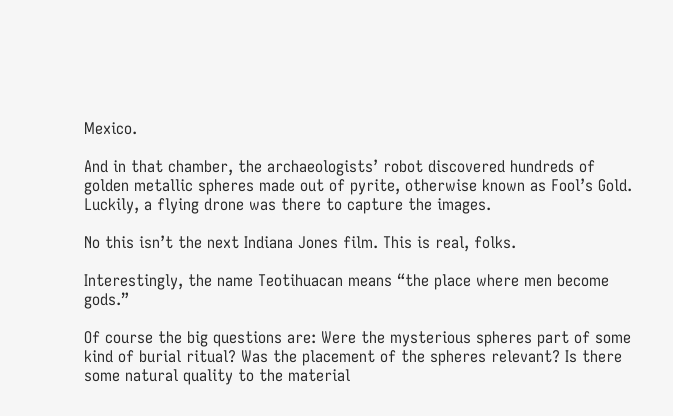Mexico.

And in that chamber, the archaeologists’ robot discovered hundreds of golden metallic spheres made out of pyrite, otherwise known as Fool’s Gold.  Luckily, a flying drone was there to capture the images.

No this isn’t the next Indiana Jones film. This is real, folks.

Interestingly, the name Teotihuacan means “the place where men become gods.”

Of course the big questions are: Were the mysterious spheres part of some kind of burial ritual? Was the placement of the spheres relevant? Is there some natural quality to the material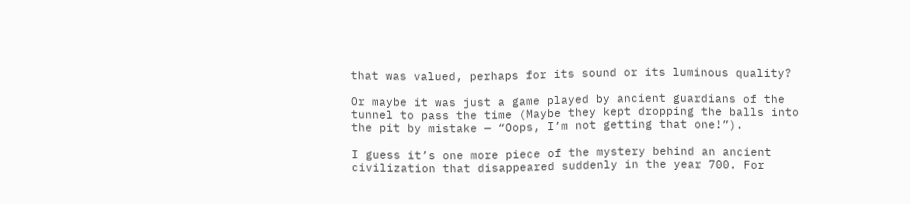that was valued, perhaps for its sound or its luminous quality?

Or maybe it was just a game played by ancient guardians of the tunnel to pass the time (Maybe they kept dropping the balls into the pit by mistake — “Oops, I’m not getting that one!”).

I guess it’s one more piece of the mystery behind an ancient civilization that disappeared suddenly in the year 700. For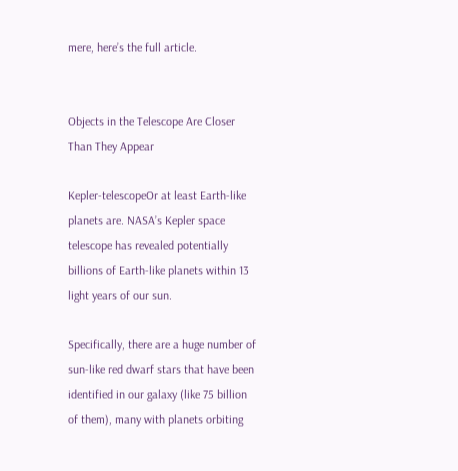mere, here’s the full article.


Objects in the Telescope Are Closer Than They Appear

Kepler-telescopeOr at least Earth-like planets are. NASA’s Kepler space telescope has revealed potentially billions of Earth-like planets within 13 light years of our sun.

Specifically, there are a huge number of sun-like red dwarf stars that have been identified in our galaxy (like 75 billion of them), many with planets orbiting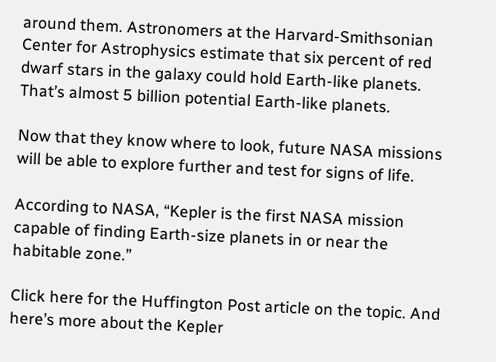around them. Astronomers at the Harvard-Smithsonian Center for Astrophysics estimate that six percent of red dwarf stars in the galaxy could hold Earth-like planets. That’s almost 5 billion potential Earth-like planets.

Now that they know where to look, future NASA missions will be able to explore further and test for signs of life.

According to NASA, “Kepler is the first NASA mission capable of finding Earth-size planets in or near the habitable zone.”

Click here for the Huffington Post article on the topic. And here’s more about the Kepler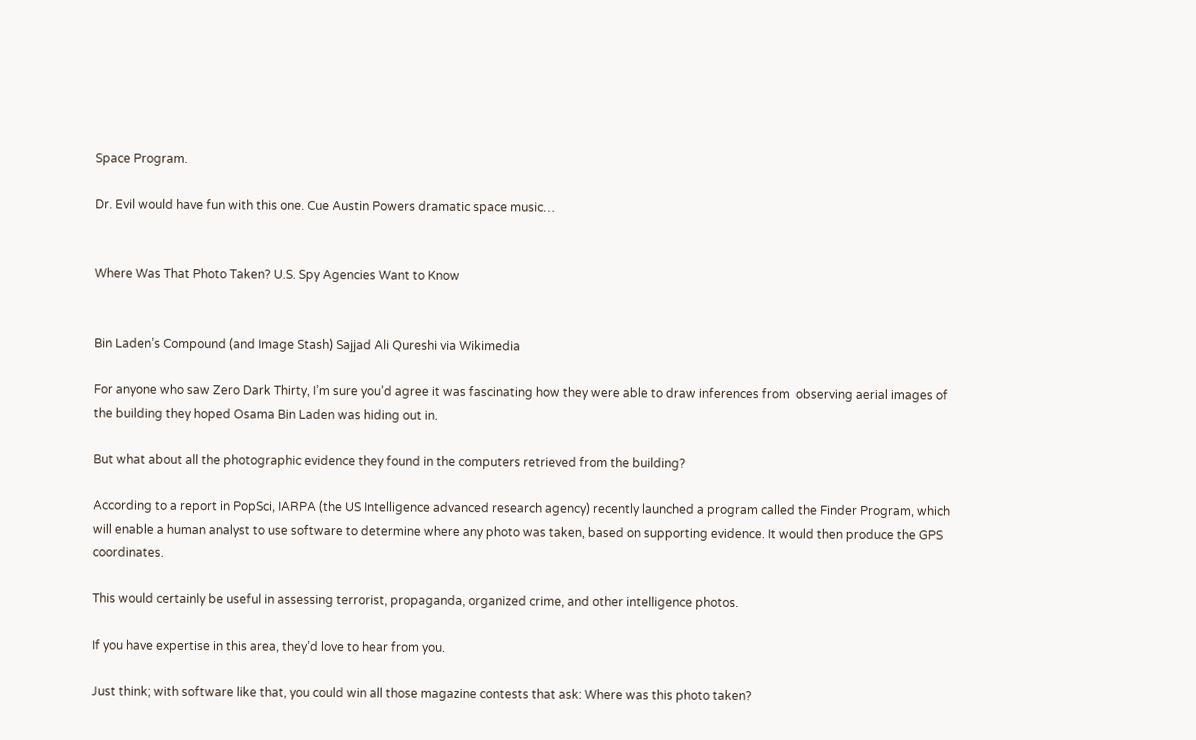Space Program.

Dr. Evil would have fun with this one. Cue Austin Powers dramatic space music…


Where Was That Photo Taken? U.S. Spy Agencies Want to Know


Bin Laden’s Compound (and Image Stash) Sajjad Ali Qureshi via Wikimedia

For anyone who saw Zero Dark Thirty, I’m sure you’d agree it was fascinating how they were able to draw inferences from  observing aerial images of the building they hoped Osama Bin Laden was hiding out in.

But what about all the photographic evidence they found in the computers retrieved from the building?

According to a report in PopSci, IARPA (the US Intelligence advanced research agency) recently launched a program called the Finder Program, which will enable a human analyst to use software to determine where any photo was taken, based on supporting evidence. It would then produce the GPS coordinates.

This would certainly be useful in assessing terrorist, propaganda, organized crime, and other intelligence photos.

If you have expertise in this area, they’d love to hear from you.

Just think; with software like that, you could win all those magazine contests that ask: Where was this photo taken?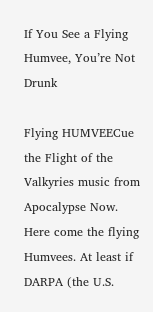If You See a Flying Humvee, You’re Not Drunk

Flying HUMVEECue the Flight of the Valkyries music from Apocalypse Now. Here come the flying Humvees. At least if DARPA (the U.S.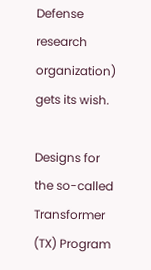Defense  research organization) gets its wish.

Designs for the so-called Transformer (TX) Program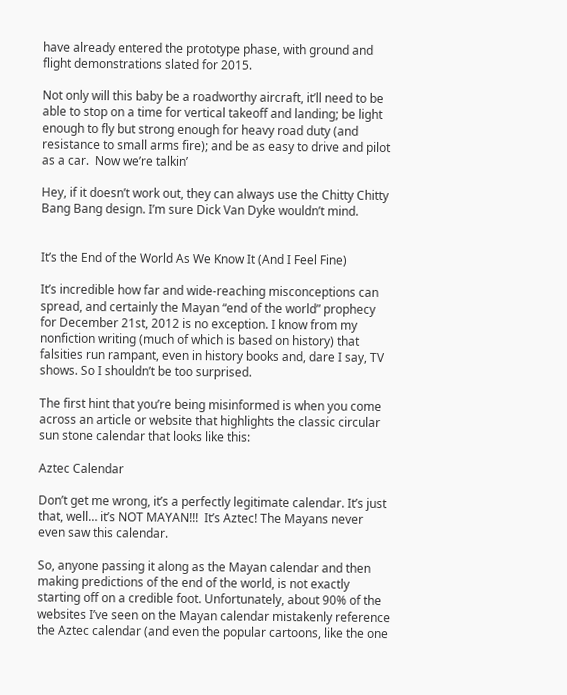have already entered the prototype phase, with ground and flight demonstrations slated for 2015.

Not only will this baby be a roadworthy aircraft, it’ll need to be able to stop on a time for vertical takeoff and landing; be light enough to fly but strong enough for heavy road duty (and resistance to small arms fire); and be as easy to drive and pilot as a car.  Now we’re talkin’

Hey, if it doesn’t work out, they can always use the Chitty Chitty Bang Bang design. I’m sure Dick Van Dyke wouldn’t mind.


It’s the End of the World As We Know It (And I Feel Fine)

It’s incredible how far and wide-reaching misconceptions can spread, and certainly the Mayan “end of the world” prophecy for December 21st, 2012 is no exception. I know from my nonfiction writing (much of which is based on history) that falsities run rampant, even in history books and, dare I say, TV shows. So I shouldn’t be too surprised.

The first hint that you’re being misinformed is when you come across an article or website that highlights the classic circular sun stone calendar that looks like this:

Aztec Calendar

Don’t get me wrong, it’s a perfectly legitimate calendar. It’s just that, well… it’s NOT MAYAN!!!  It’s Aztec! The Mayans never even saw this calendar.

So, anyone passing it along as the Mayan calendar and then making predictions of the end of the world, is not exactly starting off on a credible foot. Unfortunately, about 90% of the websites I’ve seen on the Mayan calendar mistakenly reference the Aztec calendar (and even the popular cartoons, like the one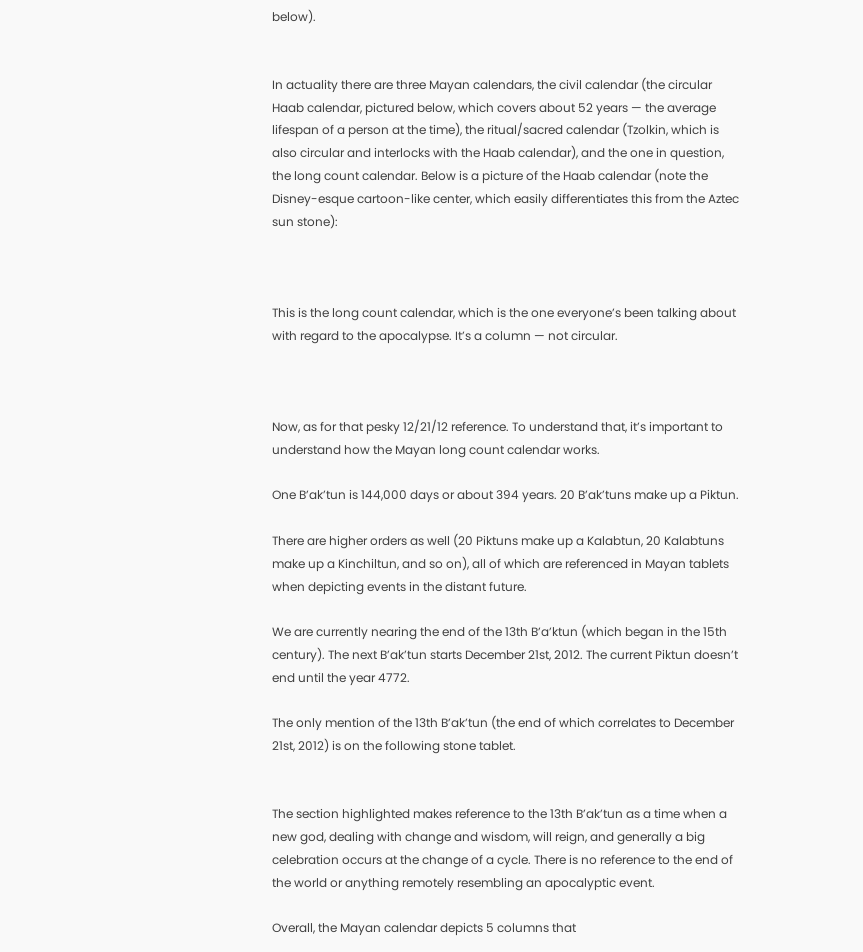below).


In actuality there are three Mayan calendars, the civil calendar (the circular Haab calendar, pictured below, which covers about 52 years — the average lifespan of a person at the time), the ritual/sacred calendar (Tzolkin, which is also circular and interlocks with the Haab calendar), and the one in question, the long count calendar. Below is a picture of the Haab calendar (note the Disney-esque cartoon-like center, which easily differentiates this from the Aztec sun stone):



This is the long count calendar, which is the one everyone’s been talking about with regard to the apocalypse. It’s a column — not circular.



Now, as for that pesky 12/21/12 reference. To understand that, it’s important to understand how the Mayan long count calendar works.

One B’ak’tun is 144,000 days or about 394 years. 20 B’ak’tuns make up a Piktun.

There are higher orders as well (20 Piktuns make up a Kalabtun, 20 Kalabtuns make up a Kinchiltun, and so on), all of which are referenced in Mayan tablets when depicting events in the distant future.

We are currently nearing the end of the 13th B’a’ktun (which began in the 15th century). The next B’ak’tun starts December 21st, 2012. The current Piktun doesn’t end until the year 4772.

The only mention of the 13th B’ak’tun (the end of which correlates to December 21st, 2012) is on the following stone tablet.


The section highlighted makes reference to the 13th B’ak’tun as a time when a new god, dealing with change and wisdom, will reign, and generally a big celebration occurs at the change of a cycle. There is no reference to the end of the world or anything remotely resembling an apocalyptic event.

Overall, the Mayan calendar depicts 5 columns that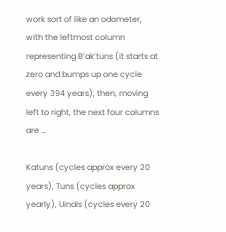work sort of like an odometer, with the leftmost column representing B’ak’tuns (it starts at zero and bumps up one cycle every 394 years), then, moving left to right, the next four columns are …

Katuns (cycles approx every 20 years), Tuns (cycles approx yearly), Uinals (cycles every 20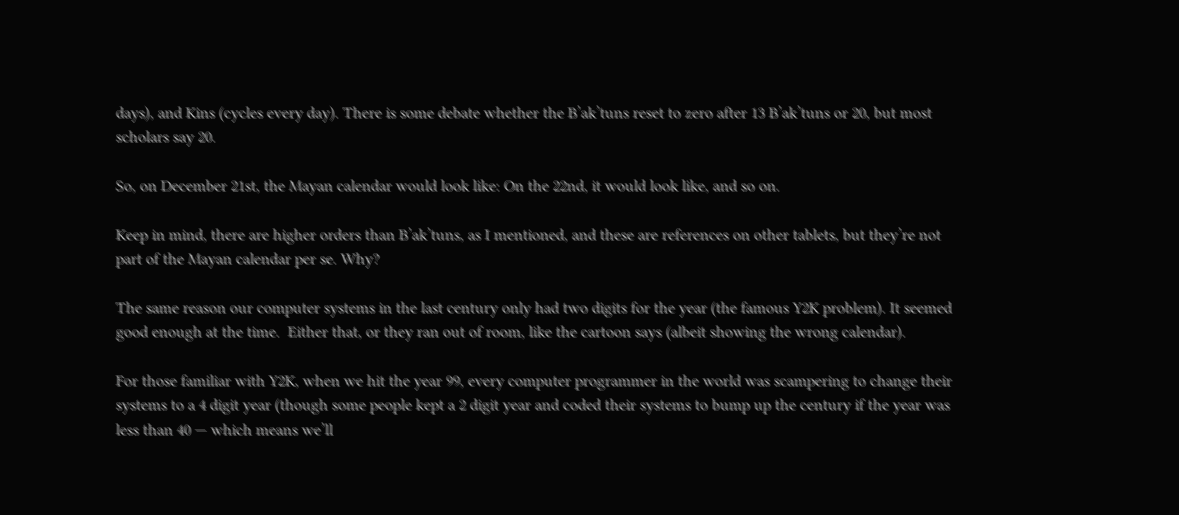days), and Kins (cycles every day). There is some debate whether the B’ak’tuns reset to zero after 13 B’ak’tuns or 20, but most scholars say 20.

So, on December 21st, the Mayan calendar would look like: On the 22nd, it would look like, and so on.

Keep in mind, there are higher orders than B’ak’tuns, as I mentioned, and these are references on other tablets, but they’re not part of the Mayan calendar per se. Why?

The same reason our computer systems in the last century only had two digits for the year (the famous Y2K problem). It seemed good enough at the time.  Either that, or they ran out of room, like the cartoon says (albeit showing the wrong calendar).

For those familiar with Y2K, when we hit the year 99, every computer programmer in the world was scampering to change their systems to a 4 digit year (though some people kept a 2 digit year and coded their systems to bump up the century if the year was less than 40 — which means we’ll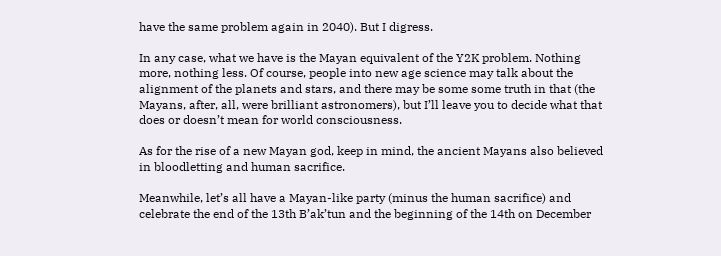have the same problem again in 2040). But I digress.

In any case, what we have is the Mayan equivalent of the Y2K problem. Nothing more, nothing less. Of course, people into new age science may talk about the alignment of the planets and stars, and there may be some some truth in that (the Mayans, after, all, were brilliant astronomers), but I’ll leave you to decide what that does or doesn’t mean for world consciousness.

As for the rise of a new Mayan god, keep in mind, the ancient Mayans also believed in bloodletting and human sacrifice.

Meanwhile, let’s all have a Mayan-like party (minus the human sacrifice) and celebrate the end of the 13th B’ak’tun and the beginning of the 14th on December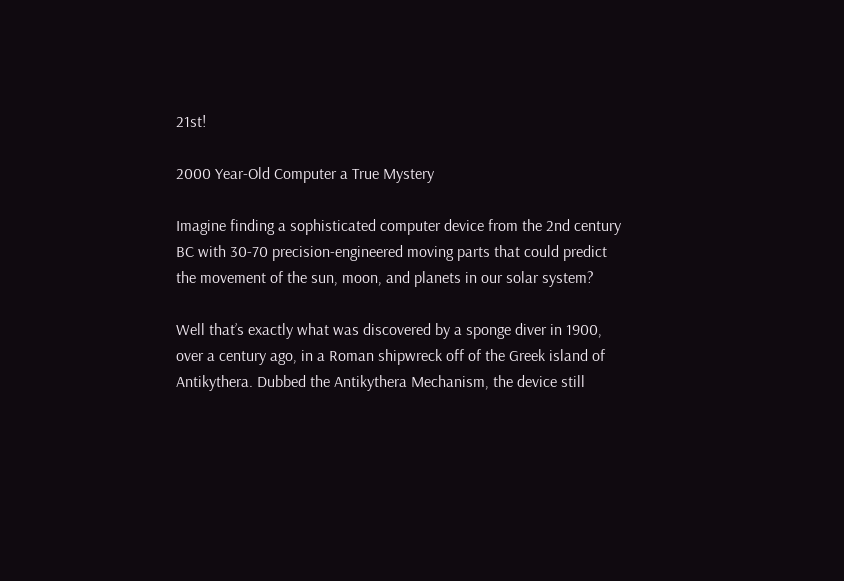21st!

2000 Year-Old Computer a True Mystery

Imagine finding a sophisticated computer device from the 2nd century BC with 30-70 precision-engineered moving parts that could predict the movement of the sun, moon, and planets in our solar system?

Well that’s exactly what was discovered by a sponge diver in 1900, over a century ago, in a Roman shipwreck off of the Greek island of Antikythera. Dubbed the Antikythera Mechanism, the device still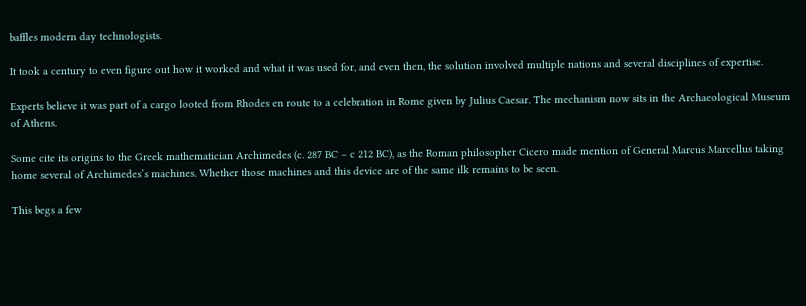baffles modern day technologists.

It took a century to even figure out how it worked and what it was used for, and even then, the solution involved multiple nations and several disciplines of expertise.

Experts believe it was part of a cargo looted from Rhodes en route to a celebration in Rome given by Julius Caesar. The mechanism now sits in the Archaeological Museum of Athens.

Some cite its origins to the Greek mathematician Archimedes (c. 287 BC – c 212 BC), as the Roman philosopher Cicero made mention of General Marcus Marcellus taking home several of Archimedes’s machines. Whether those machines and this device are of the same ilk remains to be seen.

This begs a few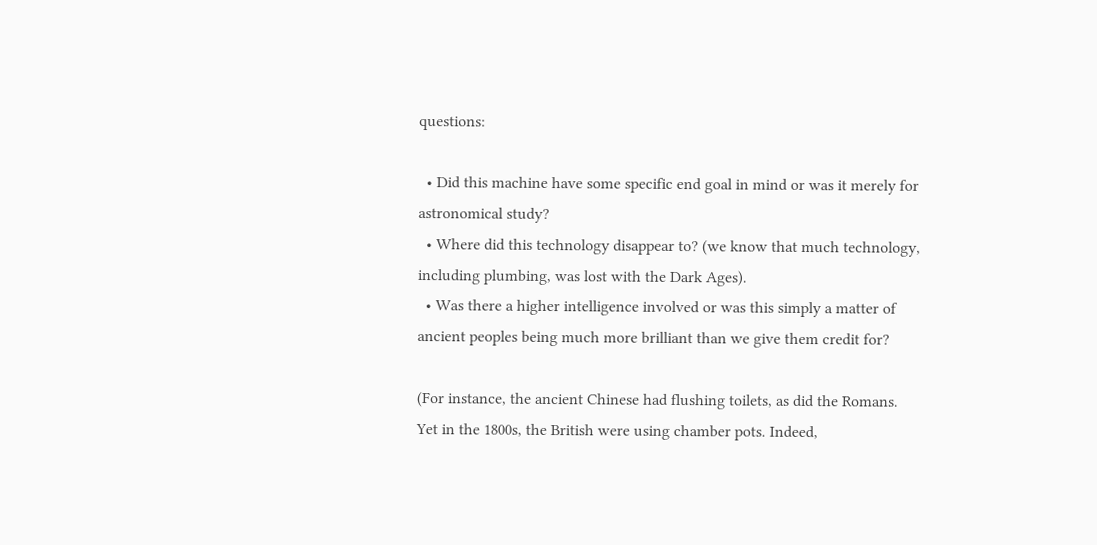questions:

  • Did this machine have some specific end goal in mind or was it merely for astronomical study?
  • Where did this technology disappear to? (we know that much technology, including plumbing, was lost with the Dark Ages).
  • Was there a higher intelligence involved or was this simply a matter of ancient peoples being much more brilliant than we give them credit for?

(For instance, the ancient Chinese had flushing toilets, as did the Romans. Yet in the 1800s, the British were using chamber pots. Indeed,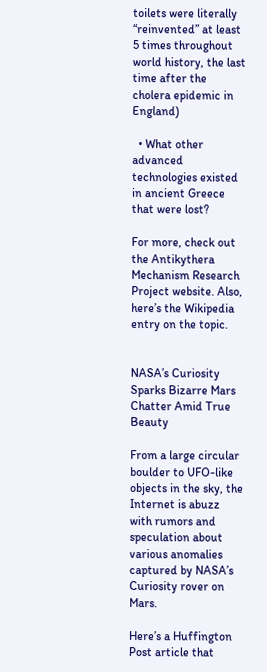toilets were literally “reinvented” at least 5 times throughout world history, the last time after the cholera epidemic in England)

  • What other advanced technologies existed in ancient Greece that were lost?

For more, check out the Antikythera Mechanism Research Project website. Also, here’s the Wikipedia entry on the topic.


NASA’s Curiosity Sparks Bizarre Mars Chatter Amid True Beauty

From a large circular boulder to UFO-like objects in the sky, the Internet is abuzz with rumors and speculation about various anomalies captured by NASA’s Curiosity rover on Mars.

Here’s a Huffington Post article that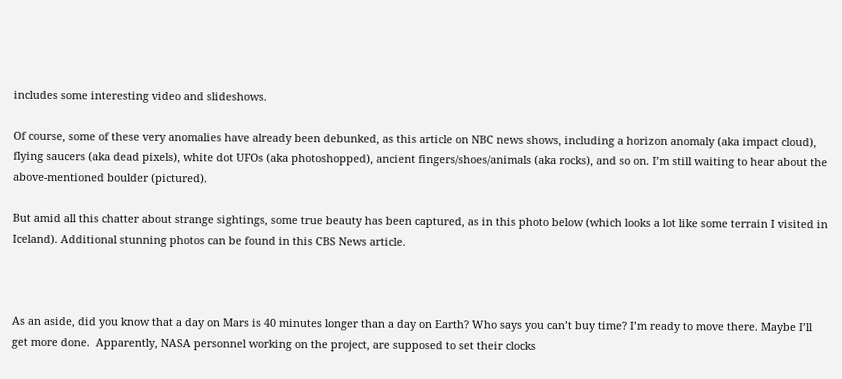includes some interesting video and slideshows.

Of course, some of these very anomalies have already been debunked, as this article on NBC news shows, including a horizon anomaly (aka impact cloud), flying saucers (aka dead pixels), white dot UFOs (aka photoshopped), ancient fingers/shoes/animals (aka rocks), and so on. I’m still waiting to hear about the above-mentioned boulder (pictured).

But amid all this chatter about strange sightings, some true beauty has been captured, as in this photo below (which looks a lot like some terrain I visited in Iceland). Additional stunning photos can be found in this CBS News article.



As an aside, did you know that a day on Mars is 40 minutes longer than a day on Earth? Who says you can’t buy time? I’m ready to move there. Maybe I’ll get more done.  Apparently, NASA personnel working on the project, are supposed to set their clocks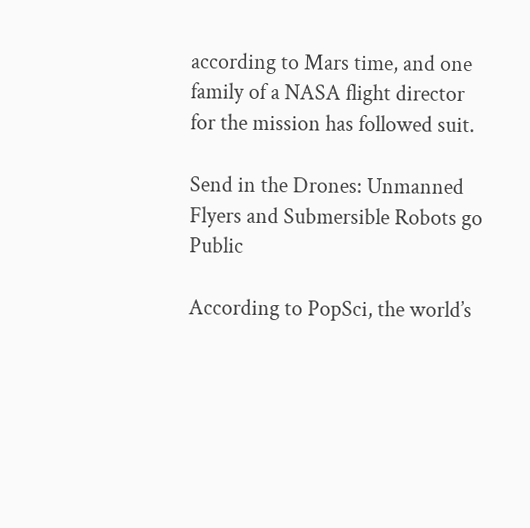according to Mars time, and one family of a NASA flight director for the mission has followed suit.

Send in the Drones: Unmanned Flyers and Submersible Robots go Public

According to PopSci, the world’s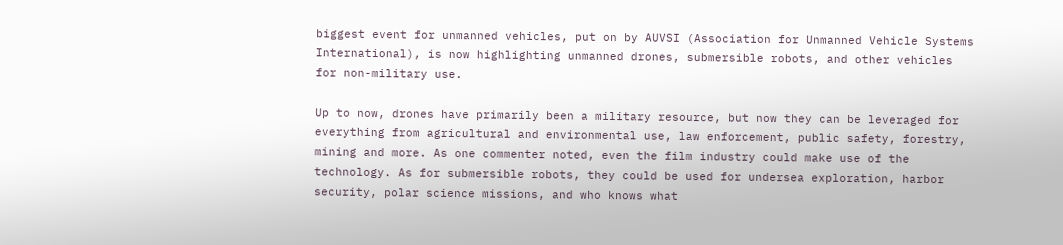biggest event for unmanned vehicles, put on by AUVSI (Association for Unmanned Vehicle Systems International), is now highlighting unmanned drones, submersible robots, and other vehicles for non-military use.

Up to now, drones have primarily been a military resource, but now they can be leveraged for everything from agricultural and environmental use, law enforcement, public safety, forestry, mining and more. As one commenter noted, even the film industry could make use of the technology. As for submersible robots, they could be used for undersea exploration, harbor security, polar science missions, and who knows what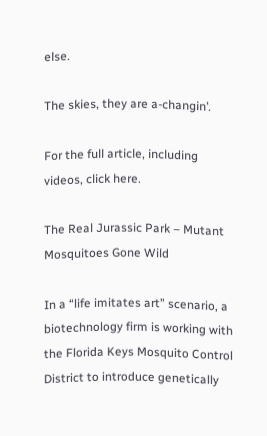else.

The skies, they are a-changin’.

For the full article, including videos, click here.

The Real Jurassic Park – Mutant Mosquitoes Gone Wild

In a “life imitates art” scenario, a biotechnology firm is working with the Florida Keys Mosquito Control District to introduce genetically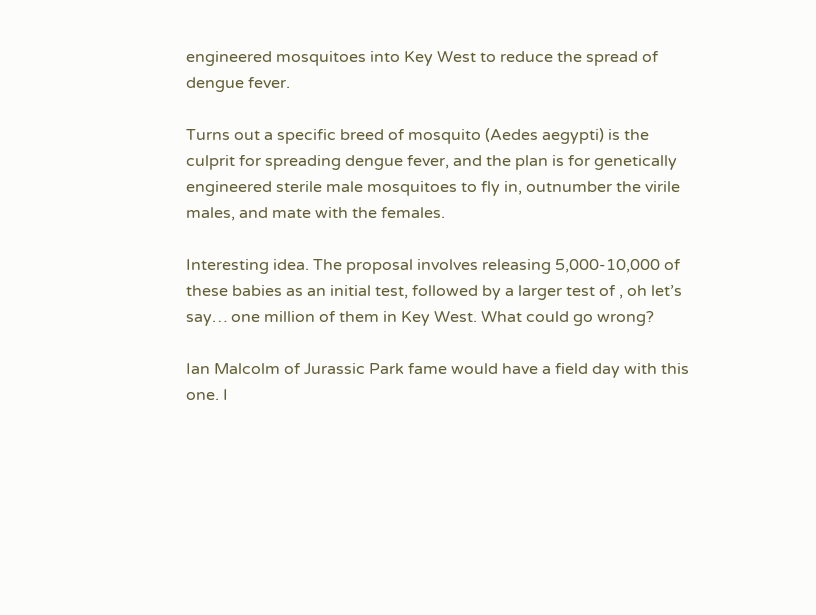engineered mosquitoes into Key West to reduce the spread of dengue fever.

Turns out a specific breed of mosquito (Aedes aegypti) is the culprit for spreading dengue fever, and the plan is for genetically engineered sterile male mosquitoes to fly in, outnumber the virile males, and mate with the females.

Interesting idea. The proposal involves releasing 5,000-10,000 of these babies as an initial test, followed by a larger test of , oh let’s say… one million of them in Key West. What could go wrong?

Ian Malcolm of Jurassic Park fame would have a field day with this one. I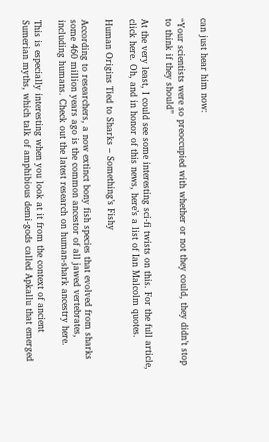can just hear him now:

“Your scientists were so preoccupied with whether or not they could, they didn’t stop to think if they should”

At the very least, I could see some interesting sci-fi twists on this. For the full article, click here. Oh, and in honor of this news, here’s a list of Ian Malcolm quotes.

Human Origins Tied to Sharks – Something’s Fishy

According to researchers, a now extinct bony fish species that evolved from sharks some 460 million years ago is the common ancestor of all jawed vertebrates, including humans. Check out the latest research on human-shark ancestry here.

This is especially interesting when you look at it from the context of ancient Sumerian myths, which talk of amphibious demi-gods called Apkallu that emerged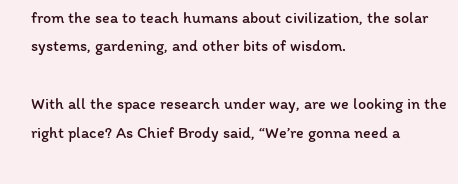from the sea to teach humans about civilization, the solar systems, gardening, and other bits of wisdom.

With all the space research under way, are we looking in the right place? As Chief Brody said, “We’re gonna need a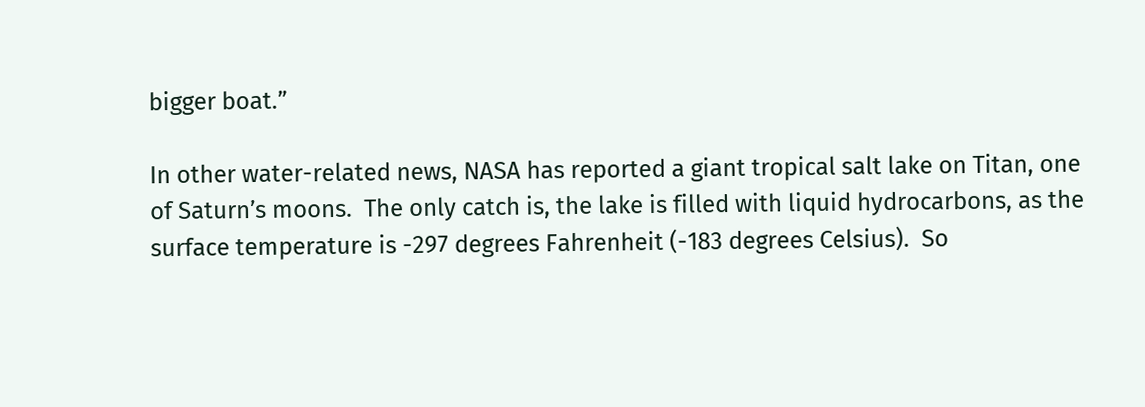bigger boat.”

In other water-related news, NASA has reported a giant tropical salt lake on Titan, one of Saturn’s moons.  The only catch is, the lake is filled with liquid hydrocarbons, as the surface temperature is -297 degrees Fahrenheit (-183 degrees Celsius).  So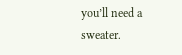you’ll need a sweater.